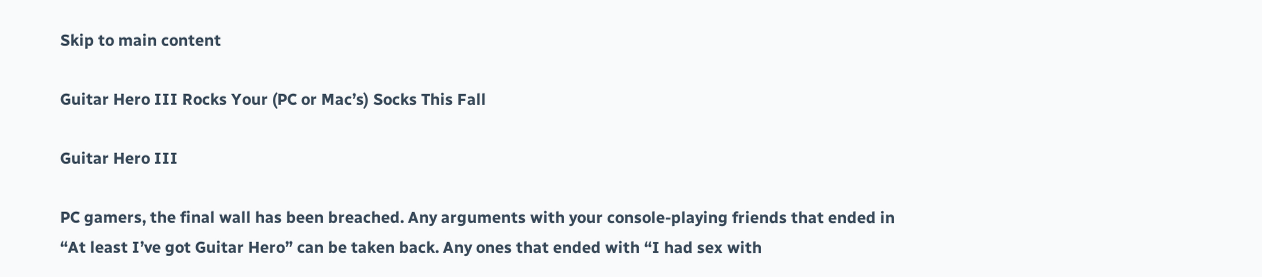Skip to main content

Guitar Hero III Rocks Your (PC or Mac’s) Socks This Fall

Guitar Hero III

PC gamers, the final wall has been breached. Any arguments with your console-playing friends that ended in “At least I’ve got Guitar Hero” can be taken back. Any ones that ended with “I had sex with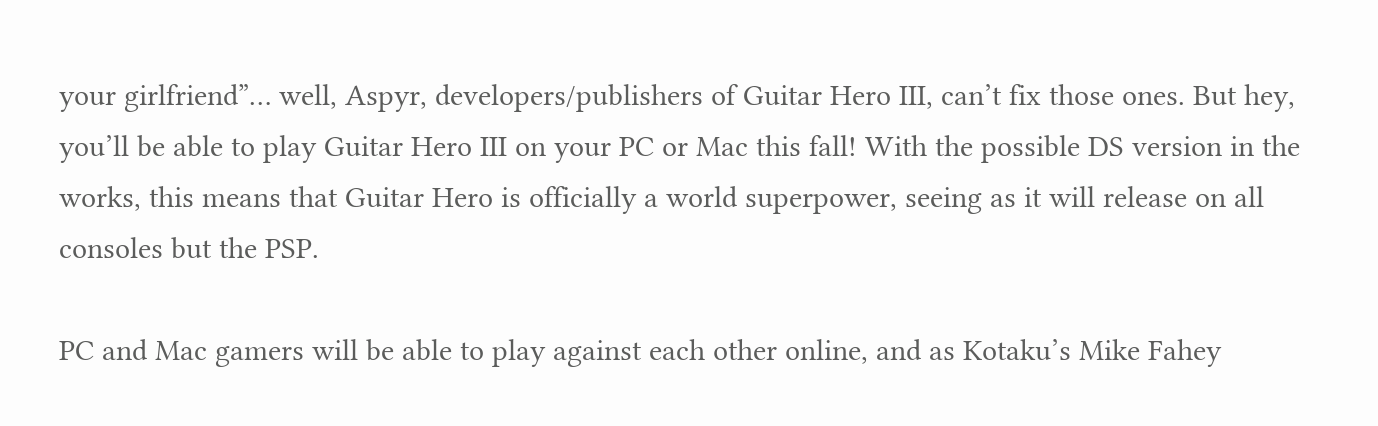your girlfriend”… well, Aspyr, developers/publishers of Guitar Hero III, can’t fix those ones. But hey, you’ll be able to play Guitar Hero III on your PC or Mac this fall! With the possible DS version in the works, this means that Guitar Hero is officially a world superpower, seeing as it will release on all consoles but the PSP.

PC and Mac gamers will be able to play against each other online, and as Kotaku’s Mike Fahey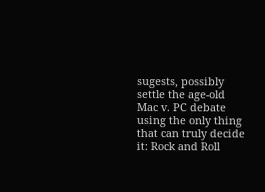sugests, possibly settle the age-old Mac v. PC debate using the only thing that can truly decide it: Rock and Roll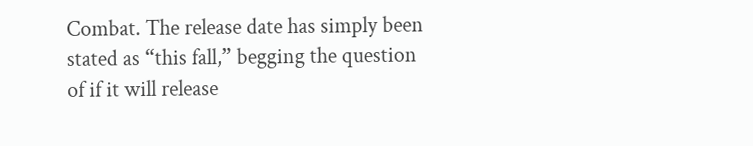Combat. The release date has simply been stated as “this fall,” begging the question of if it will release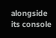alongside its console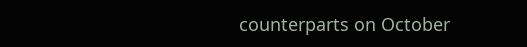counterparts on October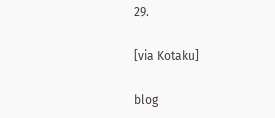29.

[via Kotaku]

blog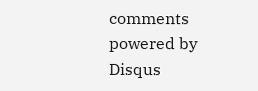comments powered by Disqus